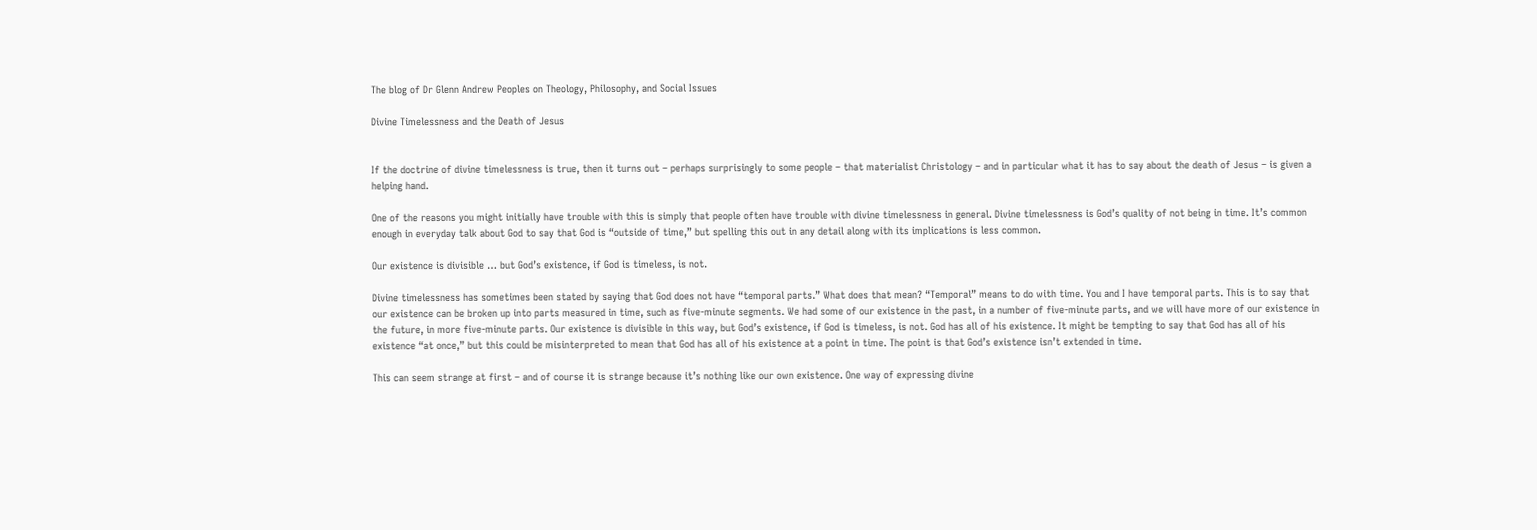The blog of Dr Glenn Andrew Peoples on Theology, Philosophy, and Social Issues

Divine Timelessness and the Death of Jesus


If the doctrine of divine timelessness is true, then it turns out – perhaps surprisingly to some people – that materialist Christology – and in particular what it has to say about the death of Jesus – is given a helping hand.

One of the reasons you might initially have trouble with this is simply that people often have trouble with divine timelessness in general. Divine timelessness is God’s quality of not being in time. It’s common enough in everyday talk about God to say that God is “outside of time,” but spelling this out in any detail along with its implications is less common.

Our existence is divisible … but God’s existence, if God is timeless, is not.

Divine timelessness has sometimes been stated by saying that God does not have “temporal parts.” What does that mean? “Temporal” means to do with time. You and I have temporal parts. This is to say that our existence can be broken up into parts measured in time, such as five-minute segments. We had some of our existence in the past, in a number of five-minute parts, and we will have more of our existence in the future, in more five-minute parts. Our existence is divisible in this way, but God’s existence, if God is timeless, is not. God has all of his existence. It might be tempting to say that God has all of his existence “at once,” but this could be misinterpreted to mean that God has all of his existence at a point in time. The point is that God’s existence isn’t extended in time.

This can seem strange at first – and of course it is strange because it’s nothing like our own existence. One way of expressing divine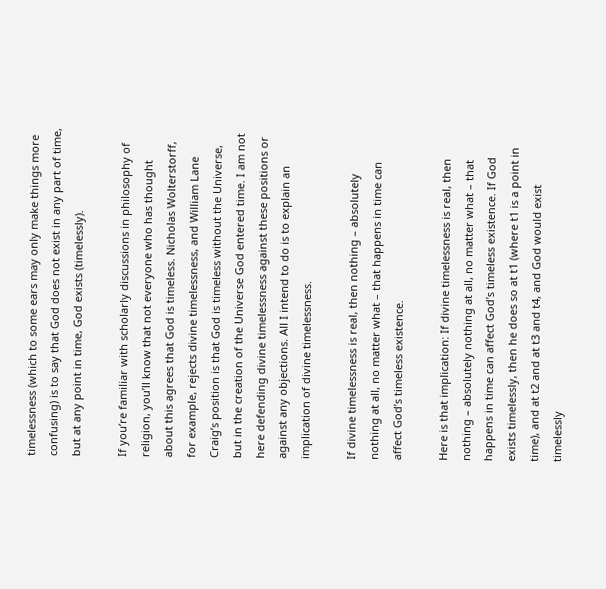timelessness (which to some ears may only make things more confusing) is to say that God does not exist in any part of time, but at any point in time, God exists (timelessly).

If you’re familiar with scholarly discussions in philosophy of religion, you’ll know that not everyone who has thought about this agrees that God is timeless. Nicholas Wolterstorff, for example, rejects divine timelessness, and William Lane Craig’s position is that God is timeless without the Universe, but in the creation of the Universe God entered time. I am not here defending divine timelessness against these positions or against any objections. All I intend to do is to explain an implication of divine timelessness.

If divine timelessness is real, then nothing – absolutely nothing at all, no matter what – that happens in time can affect God’s timeless existence.

Here is that implication: If divine timelessness is real, then nothing – absolutely nothing at all, no matter what – that happens in time can affect God’s timeless existence. If God exists timelessly, then he does so at t1 (where t1 is a point in time), and at t2 and at t3 and t4, and God would exist timelessly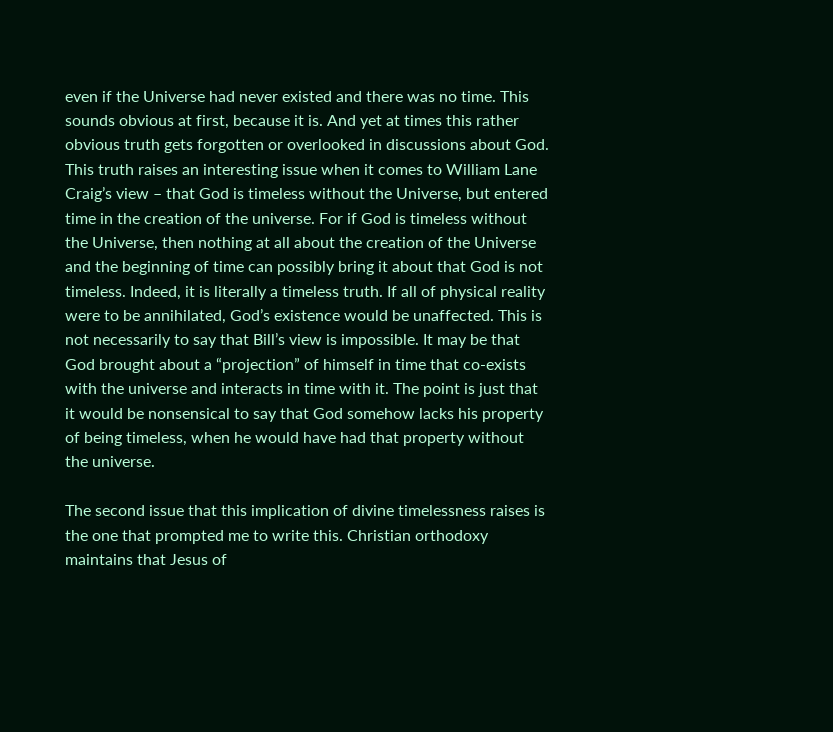even if the Universe had never existed and there was no time. This sounds obvious at first, because it is. And yet at times this rather obvious truth gets forgotten or overlooked in discussions about God. This truth raises an interesting issue when it comes to William Lane Craig’s view – that God is timeless without the Universe, but entered time in the creation of the universe. For if God is timeless without the Universe, then nothing at all about the creation of the Universe and the beginning of time can possibly bring it about that God is not timeless. Indeed, it is literally a timeless truth. If all of physical reality were to be annihilated, God’s existence would be unaffected. This is not necessarily to say that Bill’s view is impossible. It may be that God brought about a “projection” of himself in time that co-exists with the universe and interacts in time with it. The point is just that it would be nonsensical to say that God somehow lacks his property of being timeless, when he would have had that property without the universe.

The second issue that this implication of divine timelessness raises is the one that prompted me to write this. Christian orthodoxy maintains that Jesus of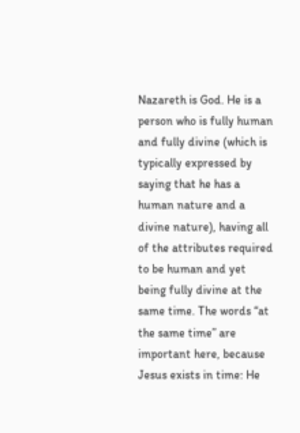Nazareth is God. He is a person who is fully human and fully divine (which is typically expressed by saying that he has a human nature and a divine nature), having all of the attributes required to be human and yet being fully divine at the same time. The words “at the same time” are important here, because Jesus exists in time: He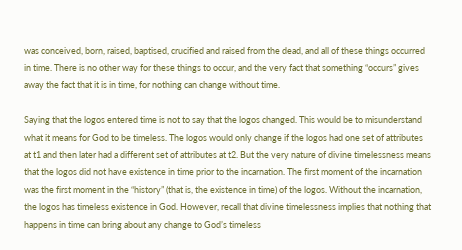was conceived, born, raised, baptised, crucified and raised from the dead, and all of these things occurred in time. There is no other way for these things to occur, and the very fact that something “occurs” gives away the fact that it is in time, for nothing can change without time.

Saying that the logos entered time is not to say that the logos changed. This would be to misunderstand what it means for God to be timeless. The logos would only change if the logos had one set of attributes at t1 and then later had a different set of attributes at t2. But the very nature of divine timelessness means that the logos did not have existence in time prior to the incarnation. The first moment of the incarnation was the first moment in the “history” (that is, the existence in time) of the logos. Without the incarnation, the logos has timeless existence in God. However, recall that divine timelessness implies that nothing that happens in time can bring about any change to God’s timeless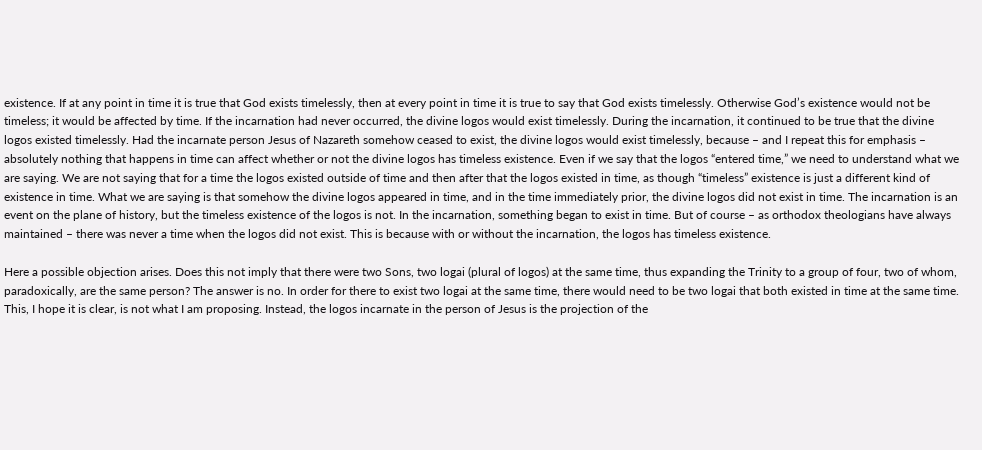existence. If at any point in time it is true that God exists timelessly, then at every point in time it is true to say that God exists timelessly. Otherwise God’s existence would not be timeless; it would be affected by time. If the incarnation had never occurred, the divine logos would exist timelessly. During the incarnation, it continued to be true that the divine logos existed timelessly. Had the incarnate person Jesus of Nazareth somehow ceased to exist, the divine logos would exist timelessly, because – and I repeat this for emphasis – absolutely nothing that happens in time can affect whether or not the divine logos has timeless existence. Even if we say that the logos “entered time,” we need to understand what we are saying. We are not saying that for a time the logos existed outside of time and then after that the logos existed in time, as though “timeless” existence is just a different kind of existence in time. What we are saying is that somehow the divine logos appeared in time, and in the time immediately prior, the divine logos did not exist in time. The incarnation is an event on the plane of history, but the timeless existence of the logos is not. In the incarnation, something began to exist in time. But of course – as orthodox theologians have always maintained – there was never a time when the logos did not exist. This is because with or without the incarnation, the logos has timeless existence.

Here a possible objection arises. Does this not imply that there were two Sons, two logai (plural of logos) at the same time, thus expanding the Trinity to a group of four, two of whom, paradoxically, are the same person? The answer is no. In order for there to exist two logai at the same time, there would need to be two logai that both existed in time at the same time. This, I hope it is clear, is not what I am proposing. Instead, the logos incarnate in the person of Jesus is the projection of the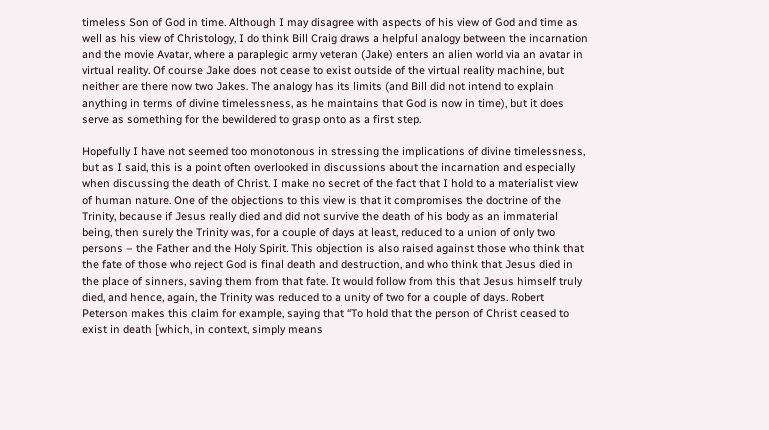timeless Son of God in time. Although I may disagree with aspects of his view of God and time as well as his view of Christology, I do think Bill Craig draws a helpful analogy between the incarnation and the movie Avatar, where a paraplegic army veteran (Jake) enters an alien world via an avatar in virtual reality. Of course Jake does not cease to exist outside of the virtual reality machine, but neither are there now two Jakes. The analogy has its limits (and Bill did not intend to explain anything in terms of divine timelessness, as he maintains that God is now in time), but it does serve as something for the bewildered to grasp onto as a first step.

Hopefully I have not seemed too monotonous in stressing the implications of divine timelessness, but as I said, this is a point often overlooked in discussions about the incarnation and especially when discussing the death of Christ. I make no secret of the fact that I hold to a materialist view of human nature. One of the objections to this view is that it compromises the doctrine of the Trinity, because if Jesus really died and did not survive the death of his body as an immaterial being, then surely the Trinity was, for a couple of days at least, reduced to a union of only two persons – the Father and the Holy Spirit. This objection is also raised against those who think that the fate of those who reject God is final death and destruction, and who think that Jesus died in the place of sinners, saving them from that fate. It would follow from this that Jesus himself truly died, and hence, again, the Trinity was reduced to a unity of two for a couple of days. Robert Peterson makes this claim for example, saying that “To hold that the person of Christ ceased to exist in death [which, in context, simply means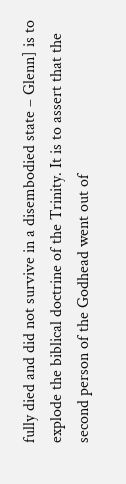fully died and did not survive in a disembodied state – Glenn] is to explode the biblical doctrine of the Trinity. It is to assert that the second person of the Godhead went out of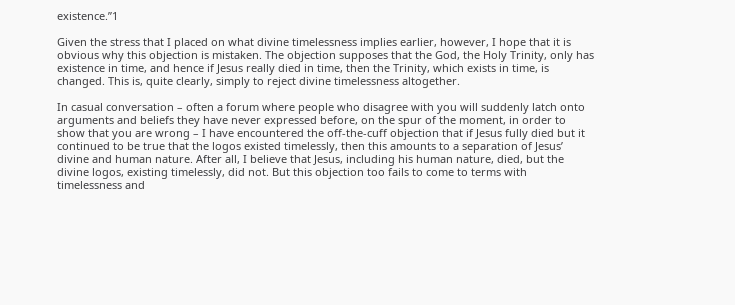existence.”1

Given the stress that I placed on what divine timelessness implies earlier, however, I hope that it is obvious why this objection is mistaken. The objection supposes that the God, the Holy Trinity, only has existence in time, and hence if Jesus really died in time, then the Trinity, which exists in time, is changed. This is, quite clearly, simply to reject divine timelessness altogether.

In casual conversation – often a forum where people who disagree with you will suddenly latch onto arguments and beliefs they have never expressed before, on the spur of the moment, in order to show that you are wrong – I have encountered the off-the-cuff objection that if Jesus fully died but it continued to be true that the logos existed timelessly, then this amounts to a separation of Jesus’ divine and human nature. After all, I believe that Jesus, including his human nature, died, but the divine logos, existing timelessly, did not. But this objection too fails to come to terms with timelessness and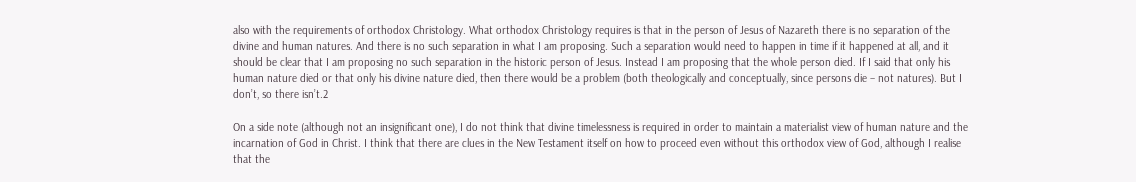also with the requirements of orthodox Christology. What orthodox Christology requires is that in the person of Jesus of Nazareth there is no separation of the divine and human natures. And there is no such separation in what I am proposing. Such a separation would need to happen in time if it happened at all, and it should be clear that I am proposing no such separation in the historic person of Jesus. Instead I am proposing that the whole person died. If I said that only his human nature died or that only his divine nature died, then there would be a problem (both theologically and conceptually, since persons die – not natures). But I don’t, so there isn’t.2

On a side note (although not an insignificant one), I do not think that divine timelessness is required in order to maintain a materialist view of human nature and the incarnation of God in Christ. I think that there are clues in the New Testament itself on how to proceed even without this orthodox view of God, although I realise that the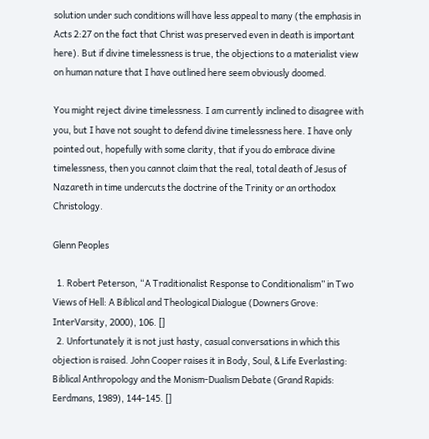solution under such conditions will have less appeal to many (the emphasis in Acts 2:27 on the fact that Christ was preserved even in death is important here). But if divine timelessness is true, the objections to a materialist view on human nature that I have outlined here seem obviously doomed.

You might reject divine timelessness. I am currently inclined to disagree with you, but I have not sought to defend divine timelessness here. I have only pointed out, hopefully with some clarity, that if you do embrace divine timelessness, then you cannot claim that the real, total death of Jesus of Nazareth in time undercuts the doctrine of the Trinity or an orthodox Christology.

Glenn Peoples

  1. Robert Peterson, “A Traditionalist Response to Conditionalism” in Two Views of Hell: A Biblical and Theological Dialogue (Downers Grove: InterVarsity, 2000), 106. []
  2. Unfortunately it is not just hasty, casual conversations in which this objection is raised. John Cooper raises it in Body, Soul, & Life Everlasting: Biblical Anthropology and the Monism-Dualism Debate (Grand Rapids: Eerdmans, 1989), 144-145. []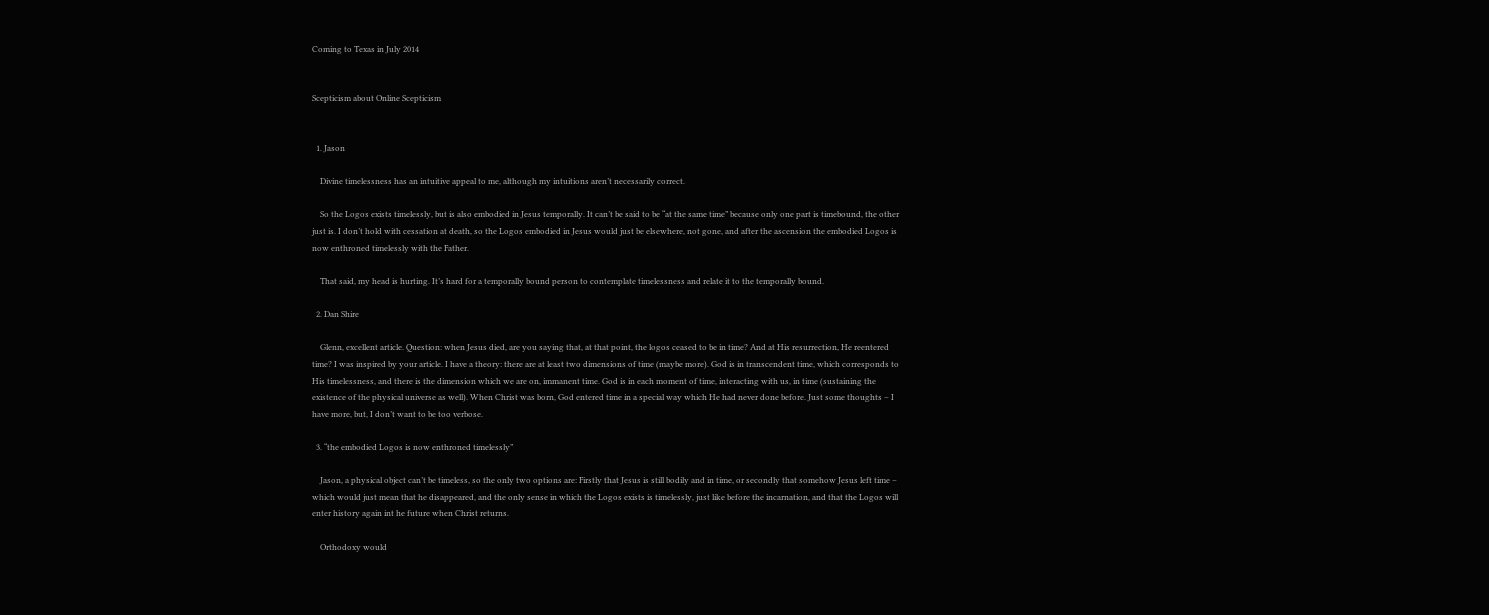Coming to Texas in July 2014


Scepticism about Online Scepticism


  1. Jason

    Divine timelessness has an intuitive appeal to me, although my intuitions aren’t necessarily correct.

    So the Logos exists timelessly, but is also embodied in Jesus temporally. It can’t be said to be “at the same time” because only one part is timebound, the other just is. I don’t hold with cessation at death, so the Logos embodied in Jesus would just be elsewhere, not gone, and after the ascension the embodied Logos is now enthroned timelessly with the Father.

    That said, my head is hurting. It’s hard for a temporally bound person to contemplate timelessness and relate it to the temporally bound.

  2. Dan Shire

    Glenn, excellent article. Question: when Jesus died, are you saying that, at that point, the logos ceased to be in time? And at His resurrection, He reentered time? I was inspired by your article. I have a theory: there are at least two dimensions of time (maybe more). God is in transcendent time, which corresponds to His timelessness, and there is the dimension which we are on, immanent time. God is in each moment of time, interacting with us, in time (sustaining the existence of the physical universe as well). When Christ was born, God entered time in a special way which He had never done before. Just some thoughts – I have more, but, I don’t want to be too verbose.

  3. “the embodied Logos is now enthroned timelessly”

    Jason, a physical object can’t be timeless, so the only two options are: Firstly that Jesus is still bodily and in time, or secondly that somehow Jesus left time – which would just mean that he disappeared, and the only sense in which the Logos exists is timelessly, just like before the incarnation, and that the Logos will enter history again int he future when Christ returns.

    Orthodoxy would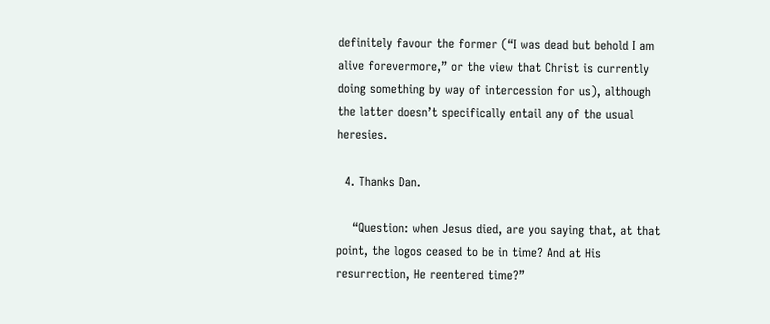definitely favour the former (“I was dead but behold I am alive forevermore,” or the view that Christ is currently doing something by way of intercession for us), although the latter doesn’t specifically entail any of the usual heresies.

  4. Thanks Dan.

    “Question: when Jesus died, are you saying that, at that point, the logos ceased to be in time? And at His resurrection, He reentered time?”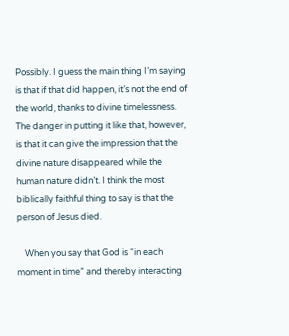Possibly. I guess the main thing I’m saying is that if that did happen, it’s not the end of the world, thanks to divine timelessness. The danger in putting it like that, however, is that it can give the impression that the divine nature disappeared while the human nature didn’t. I think the most biblically faithful thing to say is that the person of Jesus died.

    When you say that God is “in each moment in time” and thereby interacting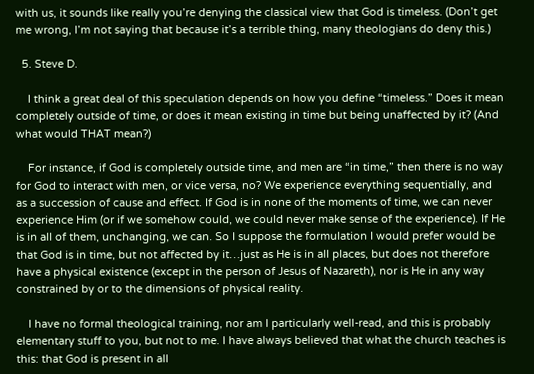with us, it sounds like really you’re denying the classical view that God is timeless. (Don’t get me wrong, I’m not saying that because it’s a terrible thing, many theologians do deny this.)

  5. Steve D.

    I think a great deal of this speculation depends on how you define “timeless.” Does it mean completely outside of time, or does it mean existing in time but being unaffected by it? (And what would THAT mean?)

    For instance, if God is completely outside time, and men are “in time,” then there is no way for God to interact with men, or vice versa, no? We experience everything sequentially, and as a succession of cause and effect. If God is in none of the moments of time, we can never experience Him (or if we somehow could, we could never make sense of the experience). If He is in all of them, unchanging, we can. So I suppose the formulation I would prefer would be that God is in time, but not affected by it…just as He is in all places, but does not therefore have a physical existence (except in the person of Jesus of Nazareth), nor is He in any way constrained by or to the dimensions of physical reality.

    I have no formal theological training, nor am I particularly well-read, and this is probably elementary stuff to you, but not to me. I have always believed that what the church teaches is this: that God is present in all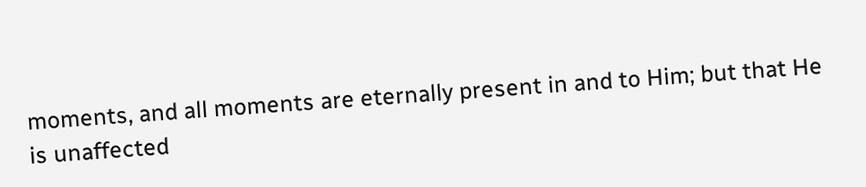moments, and all moments are eternally present in and to Him; but that He is unaffected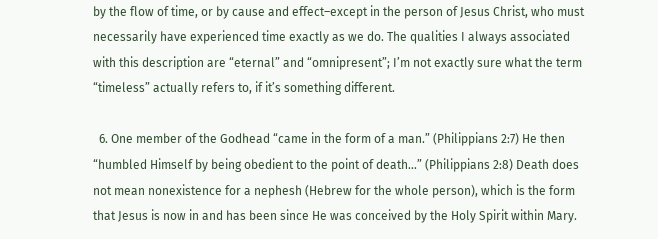by the flow of time, or by cause and effect–except in the person of Jesus Christ, who must necessarily have experienced time exactly as we do. The qualities I always associated with this description are “eternal” and “omnipresent”; I’m not exactly sure what the term “timeless” actually refers to, if it’s something different.

  6. One member of the Godhead “came in the form of a man.” (Philippians 2:7) He then “humbled Himself by being obedient to the point of death…” (Philippians 2:8) Death does not mean nonexistence for a nephesh (Hebrew for the whole person), which is the form that Jesus is now in and has been since He was conceived by the Holy Spirit within Mary.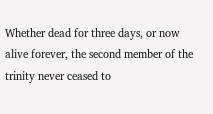Whether dead for three days, or now alive forever, the second member of the trinity never ceased to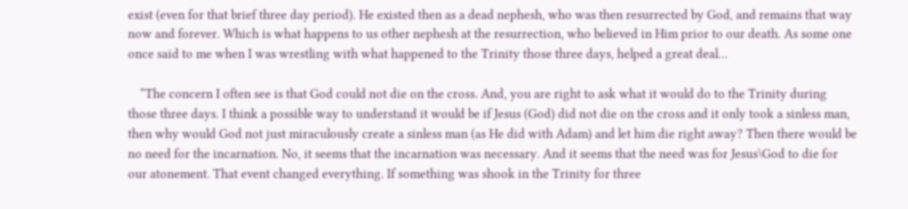exist (even for that brief three day period). He existed then as a dead nephesh, who was then resurrected by God, and remains that way now and forever. Which is what happens to us other nephesh at the resurrection, who believed in Him prior to our death. As some one once said to me when I was wrestling with what happened to the Trinity those three days, helped a great deal…

    “The concern I often see is that God could not die on the cross. And, you are right to ask what it would do to the Trinity during those three days. I think a possible way to understand it would be if Jesus (God) did not die on the cross and it only took a sinless man, then why would God not just miraculously create a sinless man (as He did with Adam) and let him die right away? Then there would be no need for the incarnation. No, it seems that the incarnation was necessary. And it seems that the need was for Jesus\God to die for our atonement. That event changed everything. If something was shook in the Trinity for three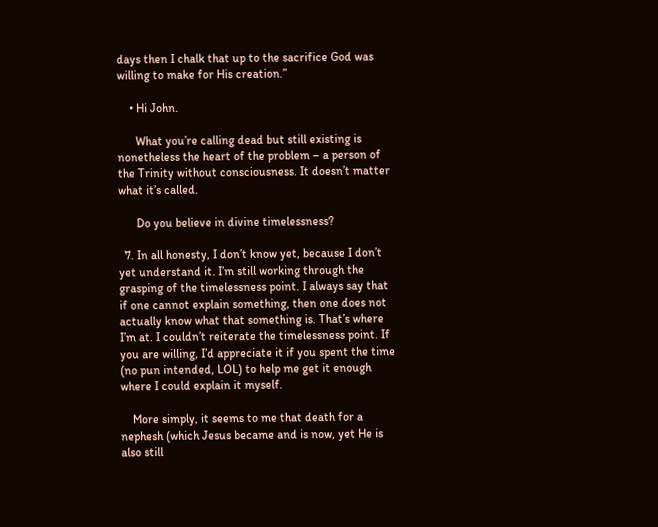days then I chalk that up to the sacrifice God was willing to make for His creation.”

    • Hi John.

      What you’re calling dead but still existing is nonetheless the heart of the problem – a person of the Trinity without consciousness. It doesn’t matter what it’s called.

      Do you believe in divine timelessness?

  7. In all honesty, I don’t know yet, because I don’t yet understand it. I’m still working through the grasping of the timelessness point. I always say that if one cannot explain something, then one does not actually know what that something is. That’s where I’m at. I couldn’t reiterate the timelessness point. If you are willing, I’d appreciate it if you spent the time (no pun intended, LOL) to help me get it enough where I could explain it myself.

    More simply, it seems to me that death for a nephesh (which Jesus became and is now, yet He is also still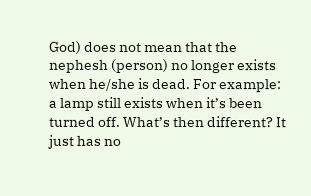God) does not mean that the nephesh (person) no longer exists when he/she is dead. For example: a lamp still exists when it’s been turned off. What’s then different? It just has no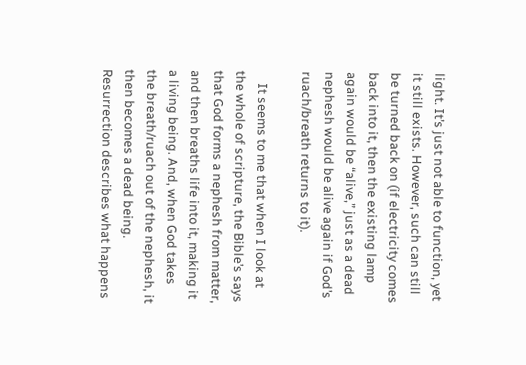light. It’s just not able to function, yet it still exists. However, such can still be turned back on (if electricity comes back into it, then the existing lamp again would be “alive,” just as a dead nephesh would be alive again if God’s ruach/breath returns to it).

    It seems to me that when I look at the whole of scripture, the Bible’s says that God forms a nephesh from matter, and then breaths life into it, making it a living being. And, when God takes the breath/ruach out of the nephesh, it then becomes a dead being. Resurrection describes what happens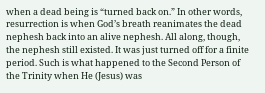when a dead being is “turned back on.” In other words, resurrection is when God’s breath reanimates the dead nephesh back into an alive nephesh. All along, though, the nephesh still existed. It was just turned off for a finite period. Such is what happened to the Second Person of the Trinity when He (Jesus) was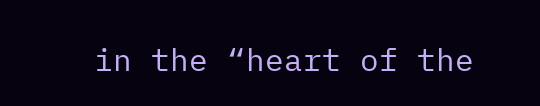in the “heart of the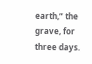earth,” the grave, for three days.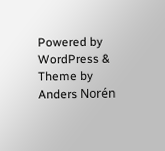Powered by WordPress & Theme by Anders Norén